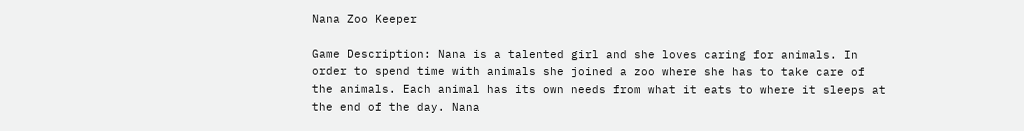Nana Zoo Keeper

Game Description: Nana is a talented girl and she loves caring for animals. In order to spend time with animals she joined a zoo where she has to take care of the animals. Each animal has its own needs from what it eats to where it sleeps at the end of the day. Nana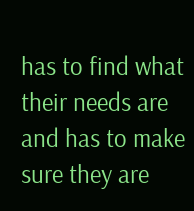has to find what their needs are and has to make sure they are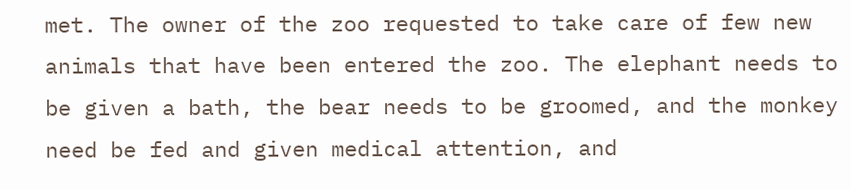met. The owner of the zoo requested to take care of few new animals that have been entered the zoo. The elephant needs to be given a bath, the bear needs to be groomed, and the monkey need be fed and given medical attention, and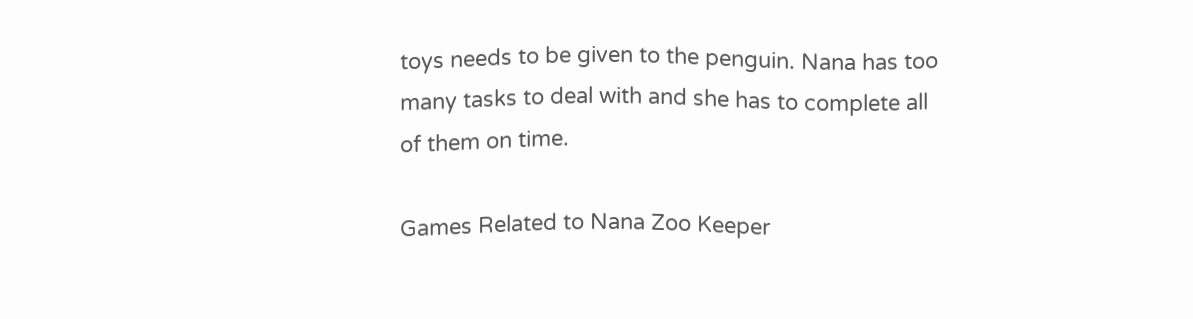toys needs to be given to the penguin. Nana has too many tasks to deal with and she has to complete all of them on time.

Games Related to Nana Zoo Keeper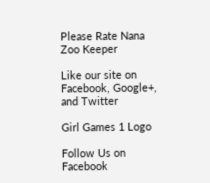Please Rate Nana Zoo Keeper

Like our site on Facebook, Google+, and Twitter

Girl Games 1 Logo

Follow Us on Facebook